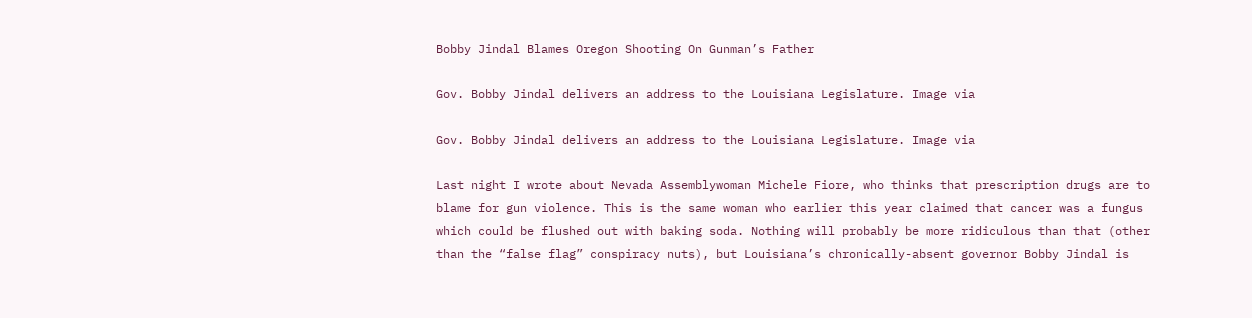Bobby Jindal Blames Oregon Shooting On Gunman’s Father

Gov. Bobby Jindal delivers an address to the Louisiana Legislature. Image via

Gov. Bobby Jindal delivers an address to the Louisiana Legislature. Image via

Last night I wrote about Nevada Assemblywoman Michele Fiore, who thinks that prescription drugs are to blame for gun violence. This is the same woman who earlier this year claimed that cancer was a fungus which could be flushed out with baking soda. Nothing will probably be more ridiculous than that (other than the “false flag” conspiracy nuts), but Louisiana’s chronically-absent governor Bobby Jindal is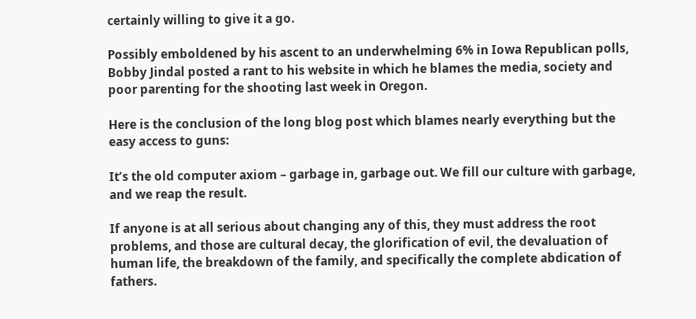certainly willing to give it a go.

Possibly emboldened by his ascent to an underwhelming 6% in Iowa Republican polls, Bobby Jindal posted a rant to his website in which he blames the media, society and poor parenting for the shooting last week in Oregon.

Here is the conclusion of the long blog post which blames nearly everything but the easy access to guns:

It’s the old computer axiom – garbage in, garbage out. We fill our culture with garbage, and we reap the result.

If anyone is at all serious about changing any of this, they must address the root problems, and those are cultural decay, the glorification of evil, the devaluation of human life, the breakdown of the family, and specifically the complete abdication of fathers.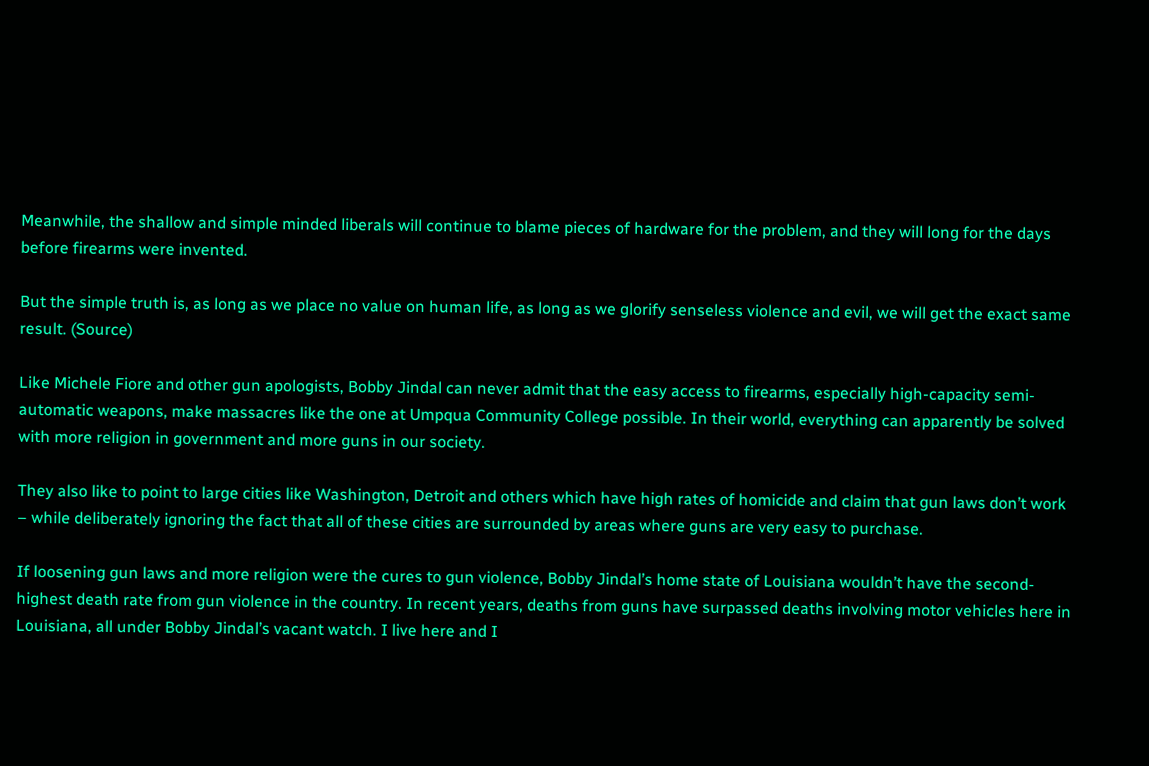Meanwhile, the shallow and simple minded liberals will continue to blame pieces of hardware for the problem, and they will long for the days before firearms were invented.

But the simple truth is, as long as we place no value on human life, as long as we glorify senseless violence and evil, we will get the exact same result. (Source)

Like Michele Fiore and other gun apologists, Bobby Jindal can never admit that the easy access to firearms, especially high-capacity semi-automatic weapons, make massacres like the one at Umpqua Community College possible. In their world, everything can apparently be solved with more religion in government and more guns in our society.

They also like to point to large cities like Washington, Detroit and others which have high rates of homicide and claim that gun laws don’t work – while deliberately ignoring the fact that all of these cities are surrounded by areas where guns are very easy to purchase.

If loosening gun laws and more religion were the cures to gun violence, Bobby Jindal’s home state of Louisiana wouldn’t have the second-highest death rate from gun violence in the country. In recent years, deaths from guns have surpassed deaths involving motor vehicles here in Louisiana, all under Bobby Jindal’s vacant watch. I live here and I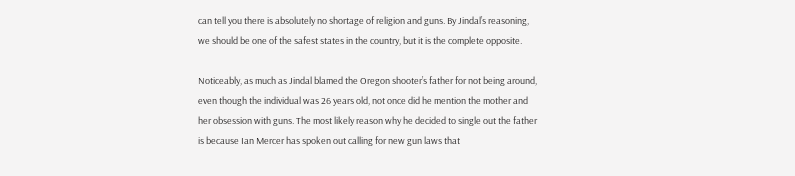can tell you there is absolutely no shortage of religion and guns. By Jindal’s reasoning, we should be one of the safest states in the country, but it is the complete opposite.

Noticeably, as much as Jindal blamed the Oregon shooter’s father for not being around, even though the individual was 26 years old, not once did he mention the mother and her obsession with guns. The most likely reason why he decided to single out the father is because Ian Mercer has spoken out calling for new gun laws that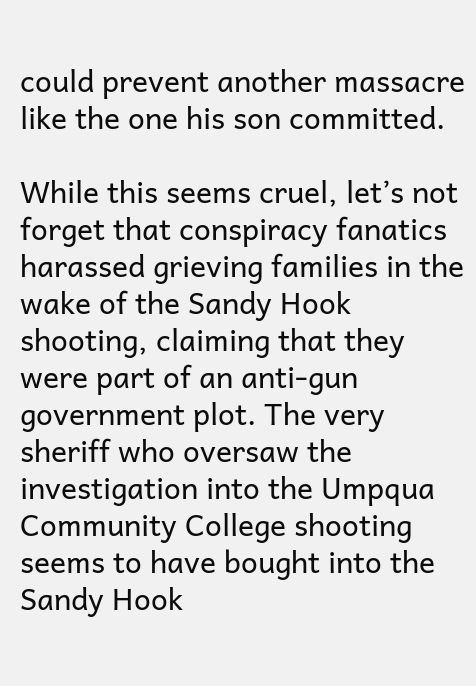could prevent another massacre like the one his son committed.

While this seems cruel, let’s not forget that conspiracy fanatics harassed grieving families in the wake of the Sandy Hook shooting, claiming that they were part of an anti-gun government plot. The very sheriff who oversaw the investigation into the Umpqua Community College shooting seems to have bought into the Sandy Hook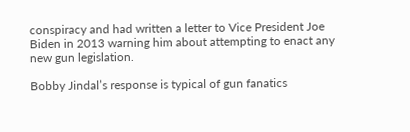conspiracy and had written a letter to Vice President Joe Biden in 2013 warning him about attempting to enact any new gun legislation.

Bobby Jindal’s response is typical of gun fanatics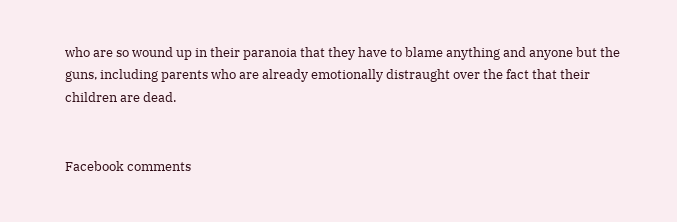who are so wound up in their paranoia that they have to blame anything and anyone but the guns, including parents who are already emotionally distraught over the fact that their children are dead.


Facebook comments